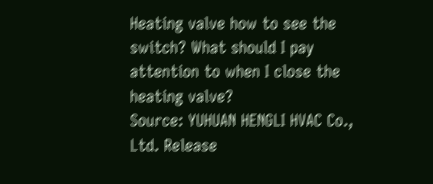Heating valve how to see the switch? What should I pay attention to when I close the heating valve?
Source: YUHUAN HENGLI HVAC Co., Ltd. Release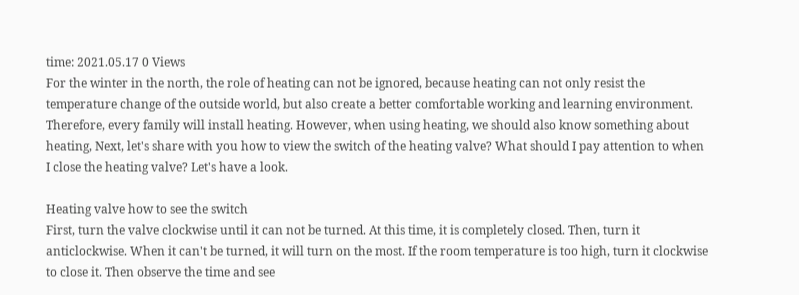time: 2021.05.17 0 Views
For the winter in the north, the role of heating can not be ignored, because heating can not only resist the temperature change of the outside world, but also create a better comfortable working and learning environment. Therefore, every family will install heating. However, when using heating, we should also know something about heating, Next, let's share with you how to view the switch of the heating valve? What should I pay attention to when I close the heating valve? Let's have a look.

Heating valve how to see the switch
First, turn the valve clockwise until it can not be turned. At this time, it is completely closed. Then, turn it anticlockwise. When it can't be turned, it will turn on the most. If the room temperature is too high, turn it clockwise to close it. Then observe the time and see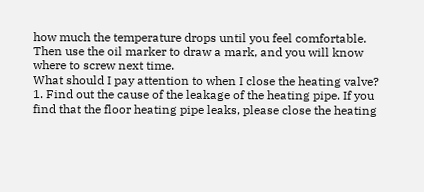how much the temperature drops until you feel comfortable. Then use the oil marker to draw a mark, and you will know where to screw next time.
What should I pay attention to when I close the heating valve?
1. Find out the cause of the leakage of the heating pipe. If you find that the floor heating pipe leaks, please close the heating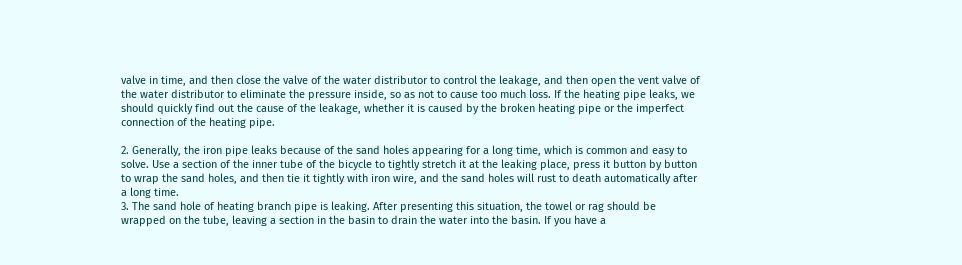valve in time, and then close the valve of the water distributor to control the leakage, and then open the vent valve of the water distributor to eliminate the pressure inside, so as not to cause too much loss. If the heating pipe leaks, we should quickly find out the cause of the leakage, whether it is caused by the broken heating pipe or the imperfect connection of the heating pipe.

2. Generally, the iron pipe leaks because of the sand holes appearing for a long time, which is common and easy to solve. Use a section of the inner tube of the bicycle to tightly stretch it at the leaking place, press it button by button to wrap the sand holes, and then tie it tightly with iron wire, and the sand holes will rust to death automatically after a long time.
3. The sand hole of heating branch pipe is leaking. After presenting this situation, the towel or rag should be wrapped on the tube, leaving a section in the basin to drain the water into the basin. If you have a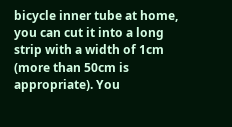bicycle inner tube at home, you can cut it into a long strip with a width of 1cm (more than 50cm is appropriate). You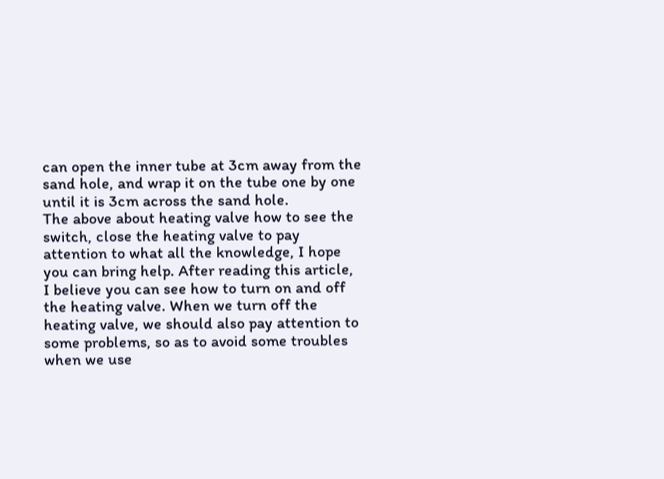can open the inner tube at 3cm away from the sand hole, and wrap it on the tube one by one until it is 3cm across the sand hole.
The above about heating valve how to see the switch, close the heating valve to pay attention to what all the knowledge, I hope you can bring help. After reading this article, I believe you can see how to turn on and off the heating valve. When we turn off the heating valve, we should also pay attention to some problems, so as to avoid some troubles when we use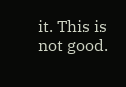it. This is not good.